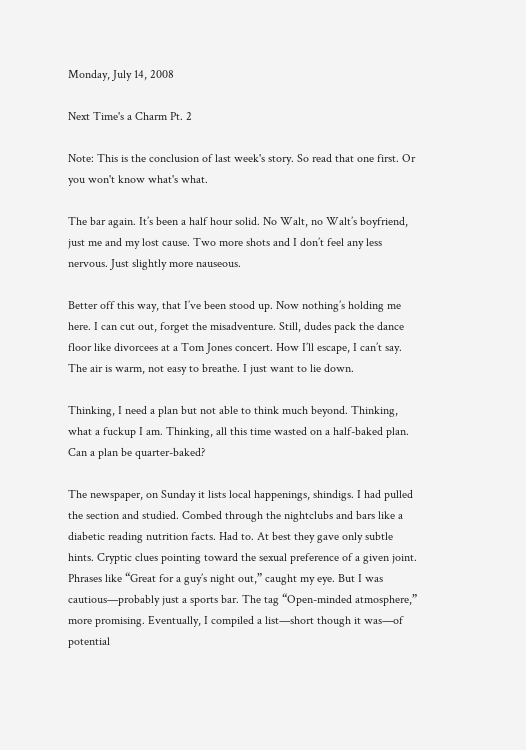Monday, July 14, 2008

Next Time's a Charm Pt. 2

Note: This is the conclusion of last week's story. So read that one first. Or you won't know what's what.

The bar again. It’s been a half hour solid. No Walt, no Walt’s boyfriend, just me and my lost cause. Two more shots and I don’t feel any less nervous. Just slightly more nauseous.

Better off this way, that I’ve been stood up. Now nothing’s holding me here. I can cut out, forget the misadventure. Still, dudes pack the dance floor like divorcees at a Tom Jones concert. How I’ll escape, I can’t say. The air is warm, not easy to breathe. I just want to lie down.

Thinking, I need a plan but not able to think much beyond. Thinking, what a fuckup I am. Thinking, all this time wasted on a half-baked plan. Can a plan be quarter-baked?

The newspaper, on Sunday it lists local happenings, shindigs. I had pulled the section and studied. Combed through the nightclubs and bars like a diabetic reading nutrition facts. Had to. At best they gave only subtle hints. Cryptic clues pointing toward the sexual preference of a given joint. Phrases like “Great for a guy’s night out,” caught my eye. But I was cautious—probably just a sports bar. The tag “Open-minded atmosphere,” more promising. Eventually, I compiled a list—short though it was—of potential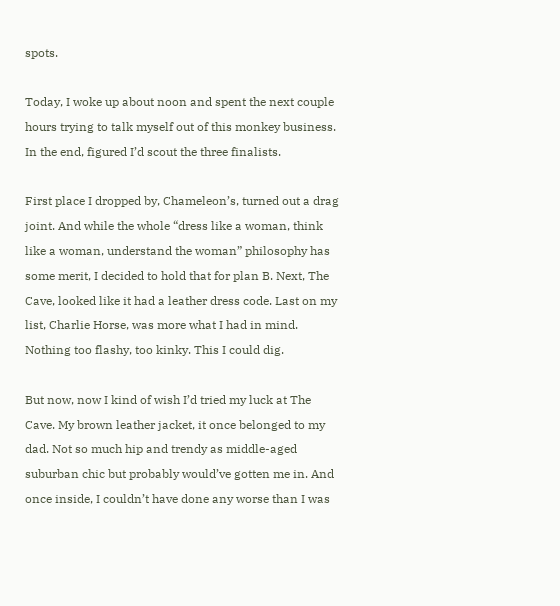spots.

Today, I woke up about noon and spent the next couple hours trying to talk myself out of this monkey business. In the end, figured I’d scout the three finalists.

First place I dropped by, Chameleon’s, turned out a drag joint. And while the whole “dress like a woman, think like a woman, understand the woman” philosophy has some merit, I decided to hold that for plan B. Next, The Cave, looked like it had a leather dress code. Last on my list, Charlie Horse, was more what I had in mind. Nothing too flashy, too kinky. This I could dig.

But now, now I kind of wish I’d tried my luck at The Cave. My brown leather jacket, it once belonged to my dad. Not so much hip and trendy as middle-aged suburban chic but probably would’ve gotten me in. And once inside, I couldn’t have done any worse than I was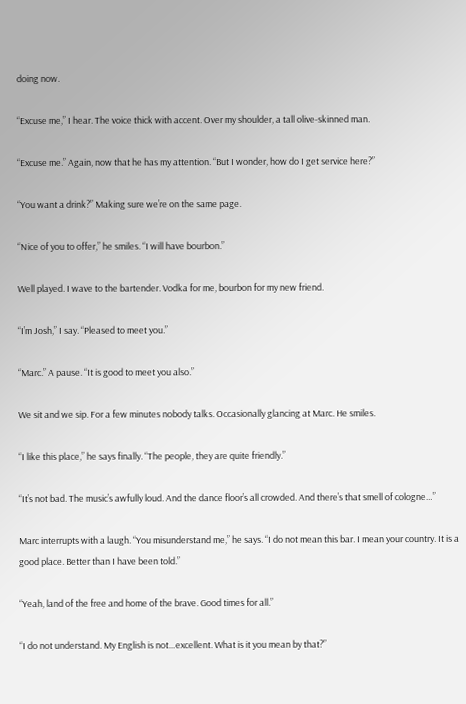doing now.

“Excuse me,” I hear. The voice thick with accent. Over my shoulder, a tall olive-skinned man.

“Excuse me.” Again, now that he has my attention. “But I wonder, how do I get service here?”

“You want a drink?” Making sure we’re on the same page.

“Nice of you to offer,” he smiles. “I will have bourbon.”

Well played. I wave to the bartender. Vodka for me, bourbon for my new friend.

“I’m Josh,” I say. “Pleased to meet you.”

“Marc.” A pause. “It is good to meet you also.”

We sit and we sip. For a few minutes nobody talks. Occasionally glancing at Marc. He smiles.

“I like this place,” he says finally. “The people, they are quite friendly.”

“It’s not bad. The music’s awfully loud. And the dance floor’s all crowded. And there’s that smell of cologne…”

Marc interrupts with a laugh. “You misunderstand me,” he says. “I do not mean this bar. I mean your country. It is a good place. Better than I have been told.”

“Yeah, land of the free and home of the brave. Good times for all.”

“I do not understand. My English is not…excellent. What is it you mean by that?”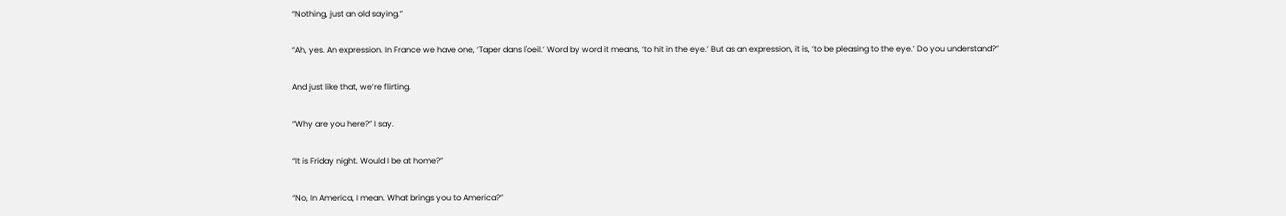“Nothing, just an old saying.”

“Ah, yes. An expression. In France we have one, ‘Taper dans l'oeil.’ Word by word it means, ‘to hit in the eye.’ But as an expression, it is, ‘to be pleasing to the eye.’ Do you understand?”

And just like that, we’re flirting.

“Why are you here?” I say.

“It is Friday night. Would I be at home?”

“No, In America, I mean. What brings you to America?”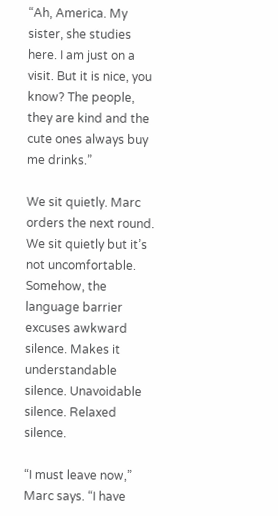“Ah, America. My sister, she studies here. I am just on a visit. But it is nice, you know? The people, they are kind and the cute ones always buy me drinks.”

We sit quietly. Marc orders the next round. We sit quietly but it’s not uncomfortable. Somehow, the language barrier excuses awkward silence. Makes it understandable silence. Unavoidable silence. Relaxed silence.

“I must leave now,” Marc says. “I have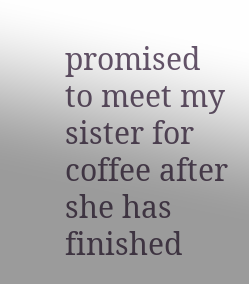promised to meet my sister for coffee after she has finished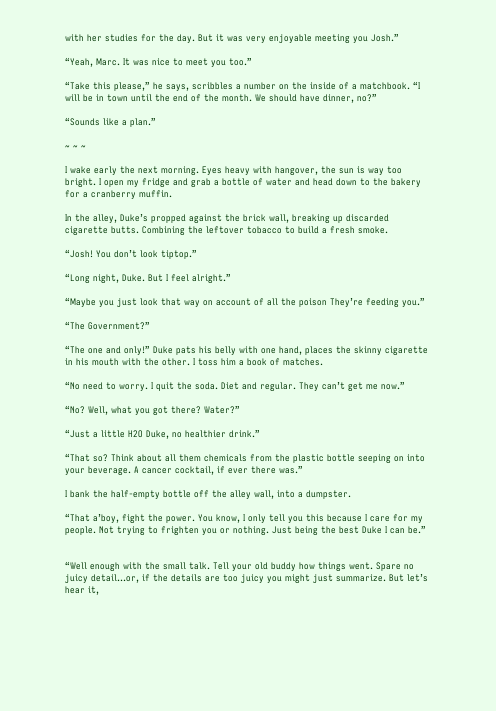with her studies for the day. But it was very enjoyable meeting you Josh.”

“Yeah, Marc. It was nice to meet you too.”

“Take this please,” he says, scribbles a number on the inside of a matchbook. “I will be in town until the end of the month. We should have dinner, no?”

“Sounds like a plan.”

~ ~ ~

I wake early the next morning. Eyes heavy with hangover, the sun is way too bright. I open my fridge and grab a bottle of water and head down to the bakery for a cranberry muffin.

In the alley, Duke’s propped against the brick wall, breaking up discarded cigarette butts. Combining the leftover tobacco to build a fresh smoke.

“Josh! You don’t look tiptop.”

“Long night, Duke. But I feel alright.”

“Maybe you just look that way on account of all the poison They’re feeding you.”

“The Government?”

“The one and only!” Duke pats his belly with one hand, places the skinny cigarette in his mouth with the other. I toss him a book of matches.

“No need to worry. I quit the soda. Diet and regular. They can’t get me now.”

“No? Well, what you got there? Water?”

“Just a little H2O Duke, no healthier drink.”

“That so? Think about all them chemicals from the plastic bottle seeping on into your beverage. A cancer cocktail, if ever there was.”

I bank the half-empty bottle off the alley wall, into a dumpster.

“That a’boy, fight the power. You know, I only tell you this because I care for my people. Not trying to frighten you or nothing. Just being the best Duke I can be.”


“Well enough with the small talk. Tell your old buddy how things went. Spare no juicy detail…or, if the details are too juicy you might just summarize. But let’s hear it,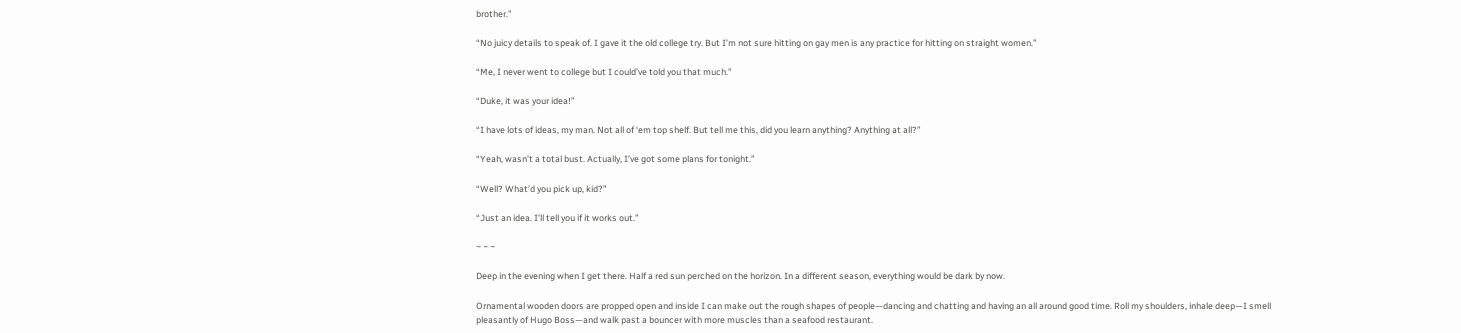brother.”

“No juicy details to speak of. I gave it the old college try. But I’m not sure hitting on gay men is any practice for hitting on straight women.”

“Me, I never went to college but I could’ve told you that much.”

“Duke, it was your idea!”

“I have lots of ideas, my man. Not all of ‘em top shelf. But tell me this, did you learn anything? Anything at all?”

“Yeah, wasn’t a total bust. Actually, I’ve got some plans for tonight.”

“Well? What’d you pick up, kid?”

“Just an idea. I’ll tell you if it works out.”

~ ~ ~

Deep in the evening when I get there. Half a red sun perched on the horizon. In a different season, everything would be dark by now.

Ornamental wooden doors are propped open and inside I can make out the rough shapes of people—dancing and chatting and having an all around good time. Roll my shoulders, inhale deep—I smell pleasantly of Hugo Boss—and walk past a bouncer with more muscles than a seafood restaurant.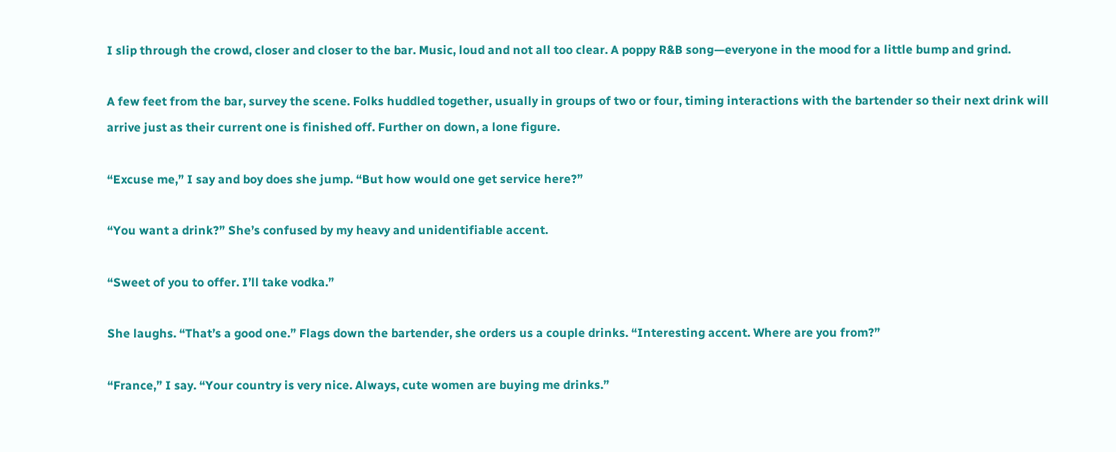I slip through the crowd, closer and closer to the bar. Music, loud and not all too clear. A poppy R&B song—everyone in the mood for a little bump and grind.

A few feet from the bar, survey the scene. Folks huddled together, usually in groups of two or four, timing interactions with the bartender so their next drink will arrive just as their current one is finished off. Further on down, a lone figure.

“Excuse me,” I say and boy does she jump. “But how would one get service here?”

“You want a drink?” She’s confused by my heavy and unidentifiable accent.

“Sweet of you to offer. I’ll take vodka.”

She laughs. “That’s a good one.” Flags down the bartender, she orders us a couple drinks. “Interesting accent. Where are you from?”

“France,” I say. “Your country is very nice. Always, cute women are buying me drinks.”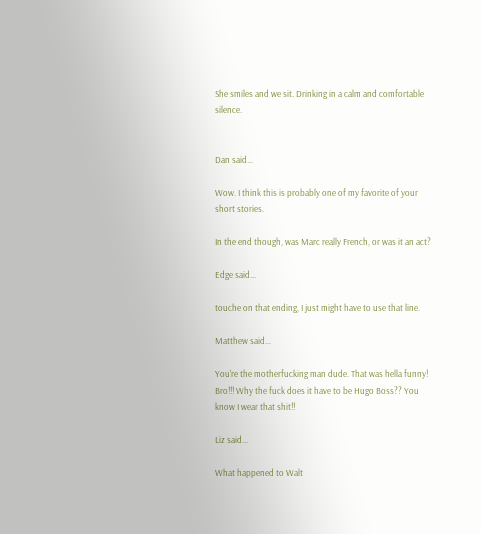She smiles and we sit. Drinking in a calm and comfortable silence.


Dan said...

Wow. I think this is probably one of my favorite of your short stories.

In the end though, was Marc really French, or was it an act?

Edge said...

touche on that ending, I just might have to use that line.

Matthew said...

You're the motherfucking man dude. That was hella funny! Bro!!! Why the fuck does it have to be Hugo Boss?? You know I wear that shit!!

Liz said...

What happened to Walt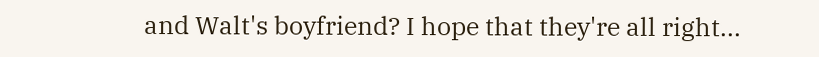and Walt's boyfriend? I hope that they're all right...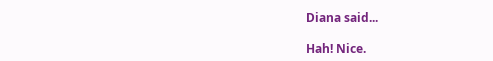Diana said...

Hah! Nice.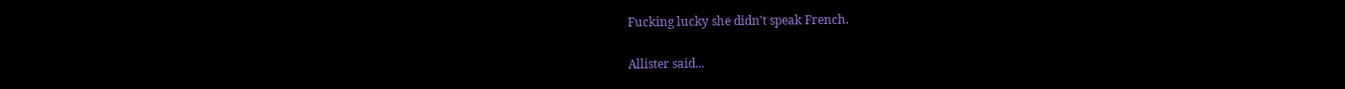Fucking lucky she didn't speak French.

Allister said...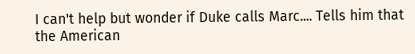I can't help but wonder if Duke calls Marc.... Tells him that the American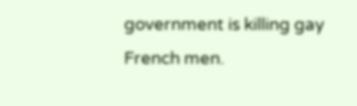government is killing gay French men.